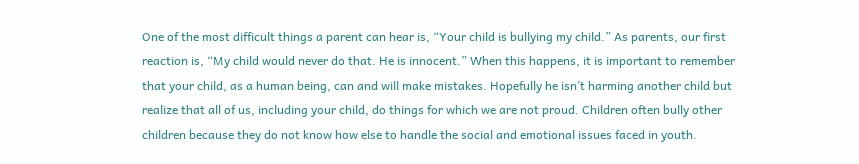One of the most difficult things a parent can hear is, “Your child is bullying my child.” As parents, our first reaction is, “My child would never do that. He is innocent.” When this happens, it is important to remember that your child, as a human being, can and will make mistakes. Hopefully he isn’t harming another child but realize that all of us, including your child, do things for which we are not proud. Children often bully other children because they do not know how else to handle the social and emotional issues faced in youth.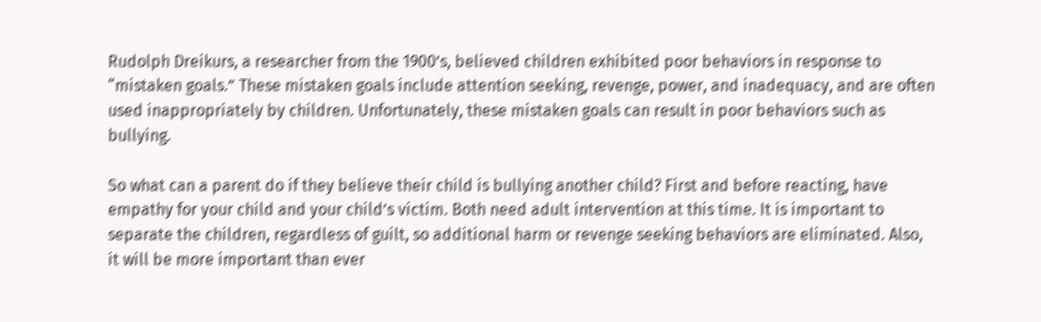Rudolph Dreikurs, a researcher from the 1900’s, believed children exhibited poor behaviors in response to “mistaken goals.” These mistaken goals include attention seeking, revenge, power, and inadequacy, and are often used inappropriately by children. Unfortunately, these mistaken goals can result in poor behaviors such as bullying.

So what can a parent do if they believe their child is bullying another child? First and before reacting, have empathy for your child and your child’s victim. Both need adult intervention at this time. It is important to separate the children, regardless of guilt, so additional harm or revenge seeking behaviors are eliminated. Also, it will be more important than ever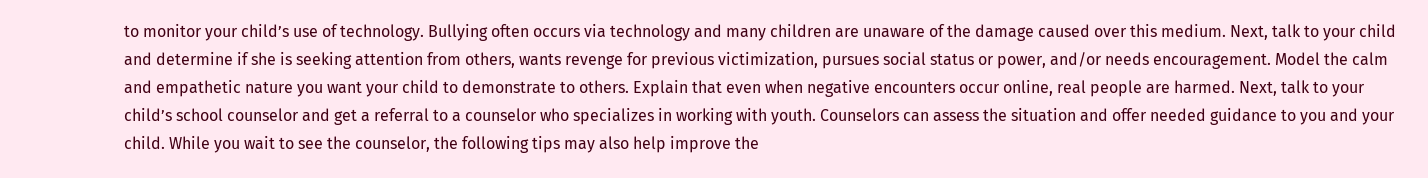to monitor your child’s use of technology. Bullying often occurs via technology and many children are unaware of the damage caused over this medium. Next, talk to your child and determine if she is seeking attention from others, wants revenge for previous victimization, pursues social status or power, and/or needs encouragement. Model the calm and empathetic nature you want your child to demonstrate to others. Explain that even when negative encounters occur online, real people are harmed. Next, talk to your child’s school counselor and get a referral to a counselor who specializes in working with youth. Counselors can assess the situation and offer needed guidance to you and your child. While you wait to see the counselor, the following tips may also help improve the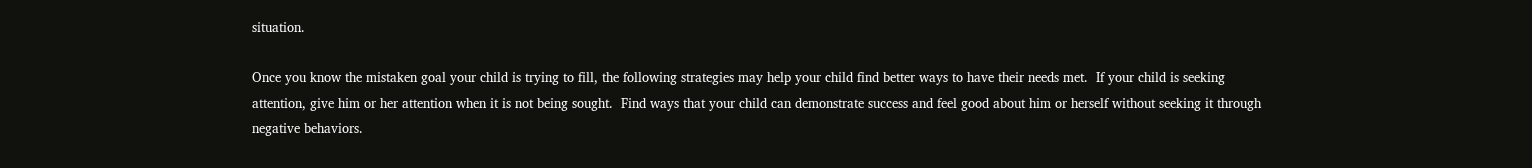situation.

Once you know the mistaken goal your child is trying to fill, the following strategies may help your child find better ways to have their needs met.  If your child is seeking attention, give him or her attention when it is not being sought.  Find ways that your child can demonstrate success and feel good about him or herself without seeking it through negative behaviors.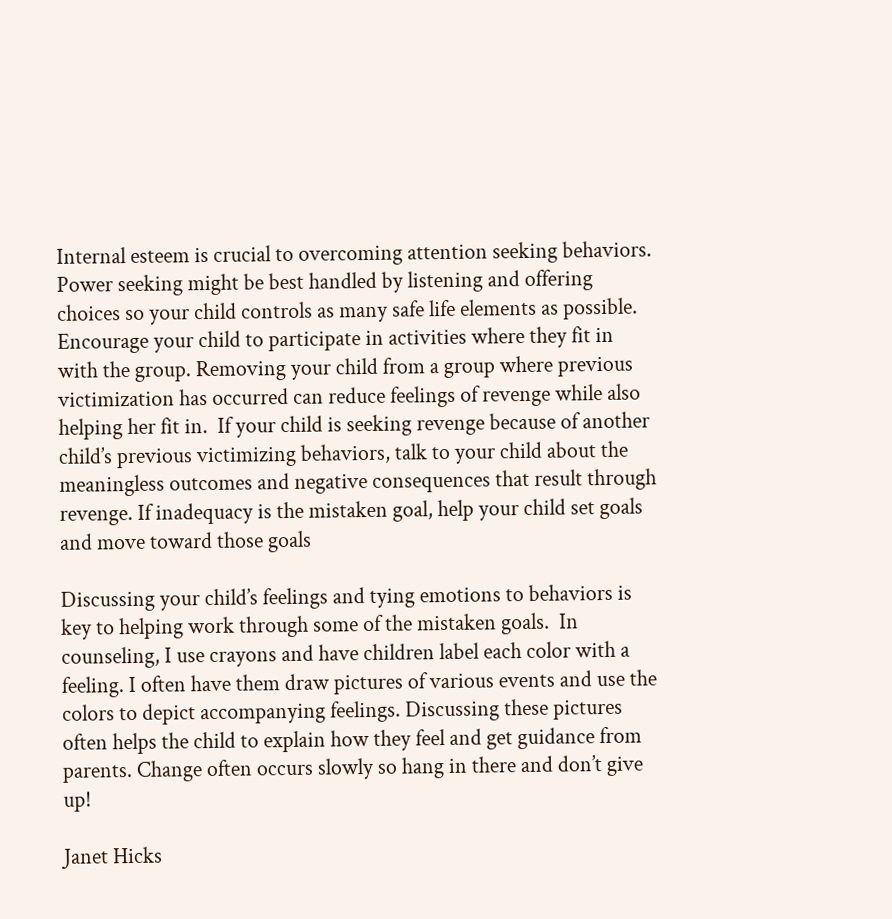Internal esteem is crucial to overcoming attention seeking behaviors. Power seeking might be best handled by listening and offering choices so your child controls as many safe life elements as possible.  Encourage your child to participate in activities where they fit in with the group. Removing your child from a group where previous victimization has occurred can reduce feelings of revenge while also helping her fit in.  If your child is seeking revenge because of another child’s previous victimizing behaviors, talk to your child about the meaningless outcomes and negative consequences that result through revenge. If inadequacy is the mistaken goal, help your child set goals and move toward those goals

Discussing your child’s feelings and tying emotions to behaviors is key to helping work through some of the mistaken goals.  In counseling, I use crayons and have children label each color with a feeling. I often have them draw pictures of various events and use the colors to depict accompanying feelings. Discussing these pictures often helps the child to explain how they feel and get guidance from parents. Change often occurs slowly so hang in there and don’t give up!

Janet Hicks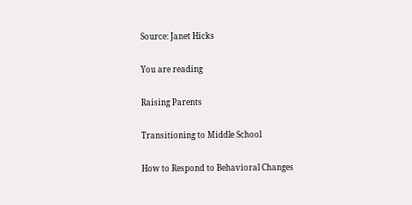Source: Janet Hicks

You are reading

Raising Parents

Transitioning to Middle School

How to Respond to Behavioral Changes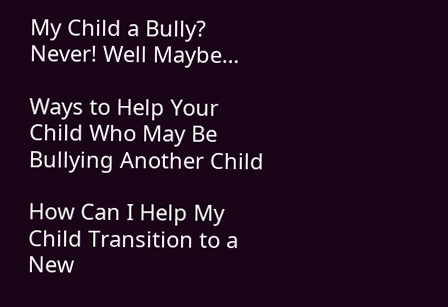My Child a Bully? Never! Well Maybe…

Ways to Help Your Child Who May Be Bullying Another Child

How Can I Help My Child Transition to a New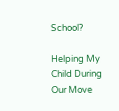School?

Helping My Child During Our Move